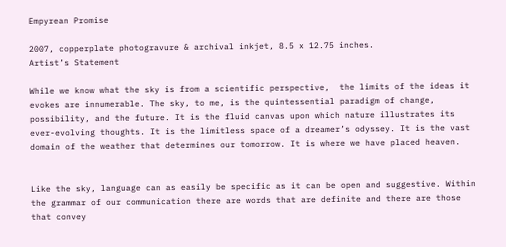Empyrean Promise

2007, copperplate photogravure & archival inkjet, 8.5 x 12.75 inches.
Artist’s Statement

While we know what the sky is from a scientific perspective,  the limits of the ideas it evokes are innumerable. The sky, to me, is the quintessential paradigm of change, possibility, and the future. It is the fluid canvas upon which nature illustrates its ever-evolving thoughts. It is the limitless space of a dreamer’s odyssey. It is the vast domain of the weather that determines our tomorrow. It is where we have placed heaven.


Like the sky, language can as easily be specific as it can be open and suggestive. Within the grammar of our communication there are words that are definite and there are those that convey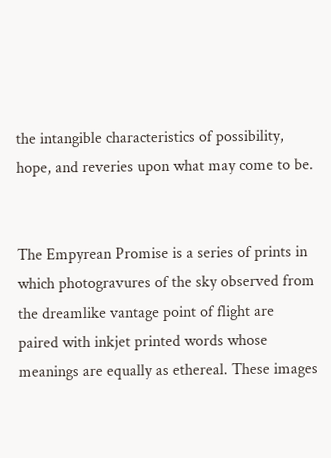the intangible characteristics of possibility, hope, and reveries upon what may come to be.


The Empyrean Promise is a series of prints in which photogravures of the sky observed from the dreamlike vantage point of flight are paired with inkjet printed words whose meanings are equally as ethereal. These images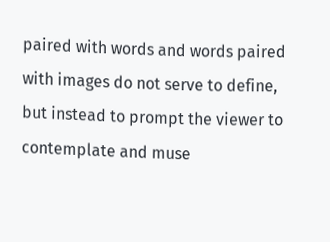paired with words and words paired with images do not serve to define, but instead to prompt the viewer to contemplate and muse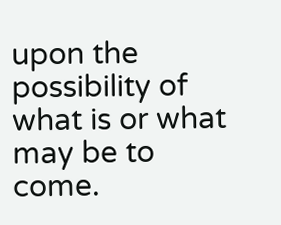upon the possibility of what is or what may be to come.